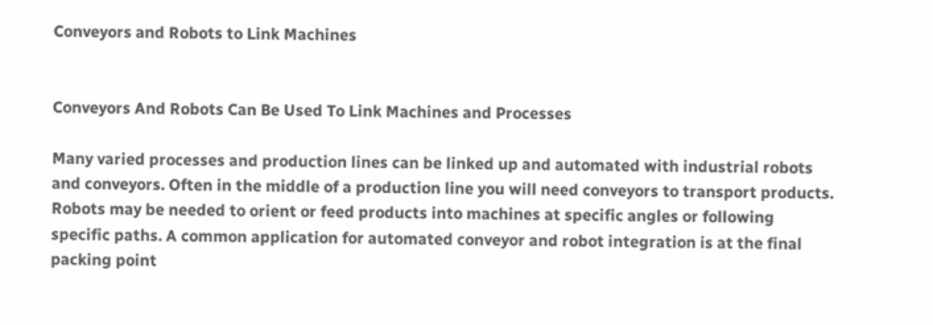Conveyors and Robots to Link Machines


Conveyors And Robots Can Be Used To Link Machines and Processes

Many varied processes and production lines can be linked up and automated with industrial robots and conveyors. Often in the middle of a production line you will need conveyors to transport products. Robots may be needed to orient or feed products into machines at specific angles or following specific paths. A common application for automated conveyor and robot integration is at the final packing point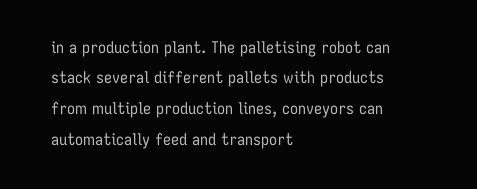in a production plant. The palletising robot can stack several different pallets with products from multiple production lines, conveyors can automatically feed and transport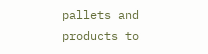pallets and products to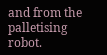and from the palletising robot.